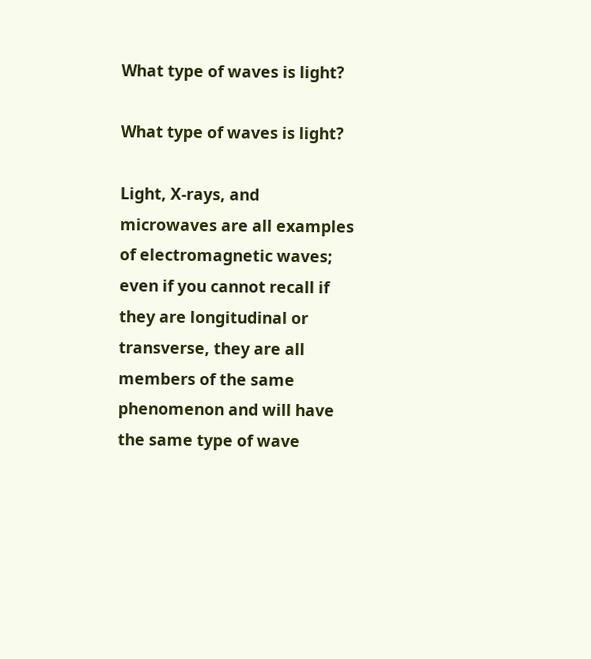What type of waves is light?

What type of waves is light?

Light, X-rays, and microwaves are all examples of electromagnetic waves; even if you cannot recall if they are longitudinal or transverse, they are all members of the same phenomenon and will have the same type of wave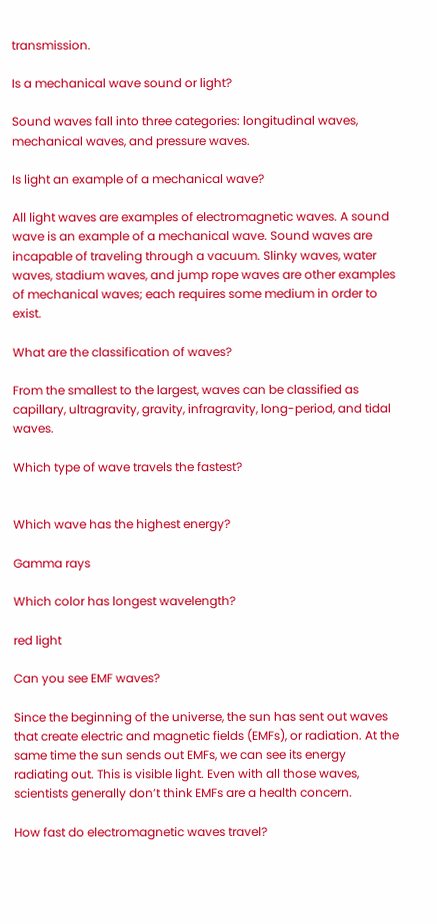transmission.

Is a mechanical wave sound or light?

Sound waves fall into three categories: longitudinal waves, mechanical waves, and pressure waves.

Is light an example of a mechanical wave?

All light waves are examples of electromagnetic waves. A sound wave is an example of a mechanical wave. Sound waves are incapable of traveling through a vacuum. Slinky waves, water waves, stadium waves, and jump rope waves are other examples of mechanical waves; each requires some medium in order to exist.

What are the classification of waves?

From the smallest to the largest, waves can be classified as capillary, ultragravity, gravity, infragravity, long-period, and tidal waves.

Which type of wave travels the fastest?


Which wave has the highest energy?

Gamma rays

Which color has longest wavelength?

red light

Can you see EMF waves?

Since the beginning of the universe, the sun has sent out waves that create electric and magnetic fields (EMFs), or radiation. At the same time the sun sends out EMFs, we can see its energy radiating out. This is visible light. Even with all those waves, scientists generally don’t think EMFs are a health concern.

How fast do electromagnetic waves travel?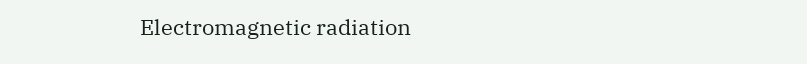Electromagnetic radiation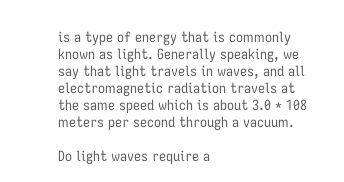is a type of energy that is commonly known as light. Generally speaking, we say that light travels in waves, and all electromagnetic radiation travels at the same speed which is about 3.0 * 108 meters per second through a vacuum.

Do light waves require a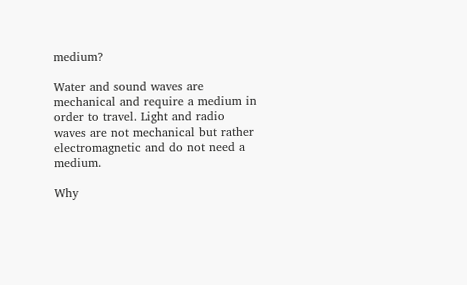medium?

Water and sound waves are mechanical and require a medium in order to travel. Light and radio waves are not mechanical but rather electromagnetic and do not need a medium.

Why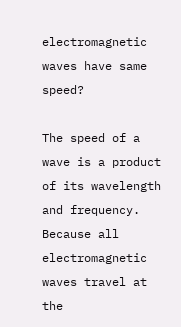electromagnetic waves have same speed?

The speed of a wave is a product of its wavelength and frequency. Because all electromagnetic waves travel at the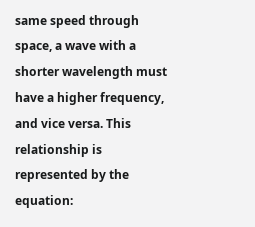same speed through space, a wave with a shorter wavelength must have a higher frequency, and vice versa. This relationship is represented by the equation: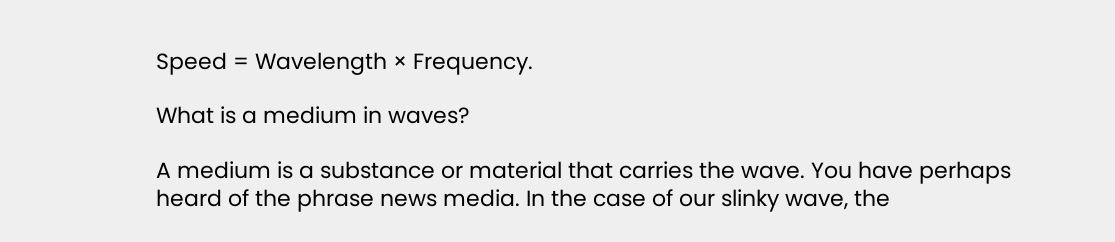Speed = Wavelength × Frequency.

What is a medium in waves?

A medium is a substance or material that carries the wave. You have perhaps heard of the phrase news media. In the case of our slinky wave, the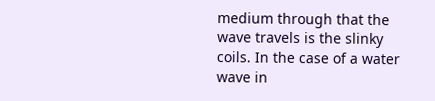medium through that the wave travels is the slinky coils. In the case of a water wave in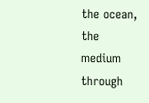the ocean, the medium through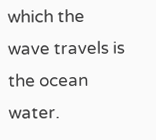which the wave travels is the ocean water.